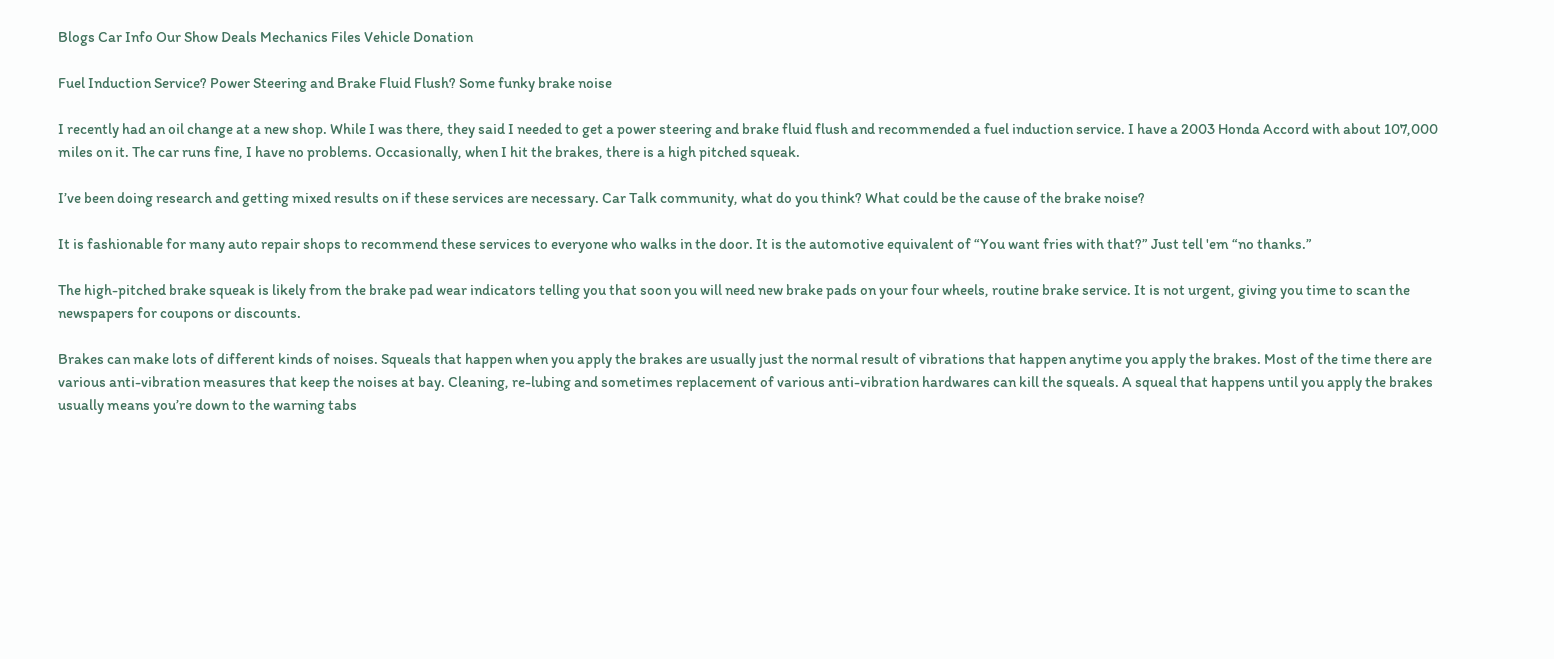Blogs Car Info Our Show Deals Mechanics Files Vehicle Donation

Fuel Induction Service? Power Steering and Brake Fluid Flush? Some funky brake noise

I recently had an oil change at a new shop. While I was there, they said I needed to get a power steering and brake fluid flush and recommended a fuel induction service. I have a 2003 Honda Accord with about 107,000 miles on it. The car runs fine, I have no problems. Occasionally, when I hit the brakes, there is a high pitched squeak.

I’ve been doing research and getting mixed results on if these services are necessary. Car Talk community, what do you think? What could be the cause of the brake noise?

It is fashionable for many auto repair shops to recommend these services to everyone who walks in the door. It is the automotive equivalent of “You want fries with that?” Just tell 'em “no thanks.”

The high-pitched brake squeak is likely from the brake pad wear indicators telling you that soon you will need new brake pads on your four wheels, routine brake service. It is not urgent, giving you time to scan the newspapers for coupons or discounts.

Brakes can make lots of different kinds of noises. Squeals that happen when you apply the brakes are usually just the normal result of vibrations that happen anytime you apply the brakes. Most of the time there are various anti-vibration measures that keep the noises at bay. Cleaning, re-lubing and sometimes replacement of various anti-vibration hardwares can kill the squeals. A squeal that happens until you apply the brakes usually means you’re down to the warning tabs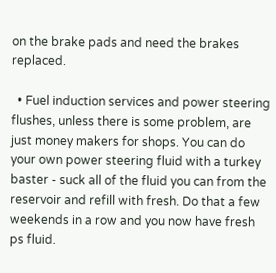on the brake pads and need the brakes replaced.

  • Fuel induction services and power steering flushes, unless there is some problem, are just money makers for shops. You can do your own power steering fluid with a turkey baster - suck all of the fluid you can from the reservoir and refill with fresh. Do that a few weekends in a row and you now have fresh ps fluid.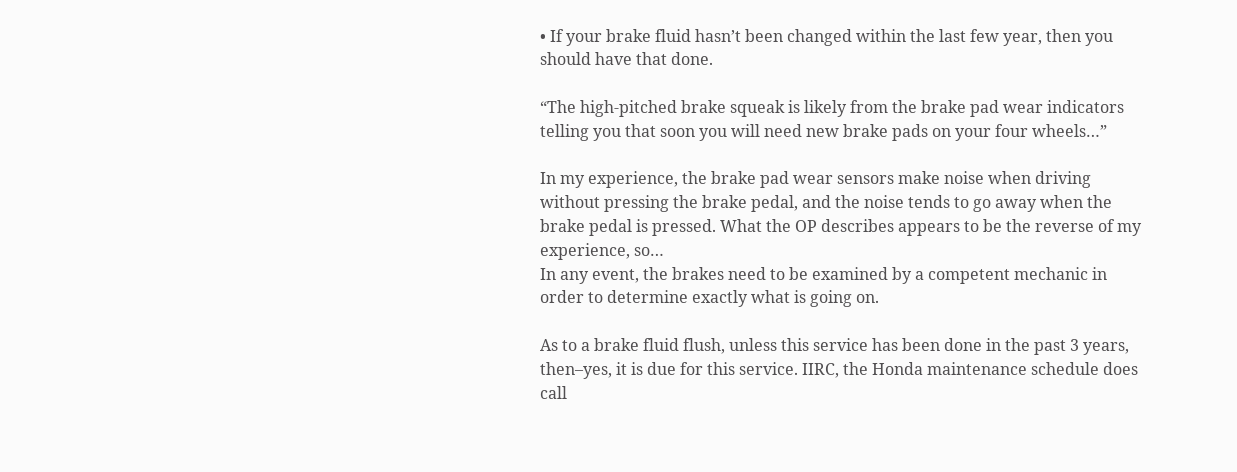• If your brake fluid hasn’t been changed within the last few year, then you should have that done.

“The high-pitched brake squeak is likely from the brake pad wear indicators telling you that soon you will need new brake pads on your four wheels…”

In my experience, the brake pad wear sensors make noise when driving without pressing the brake pedal, and the noise tends to go away when the brake pedal is pressed. What the OP describes appears to be the reverse of my experience, so…
In any event, the brakes need to be examined by a competent mechanic in order to determine exactly what is going on.

As to a brake fluid flush, unless this service has been done in the past 3 years, then–yes, it is due for this service. IIRC, the Honda maintenance schedule does call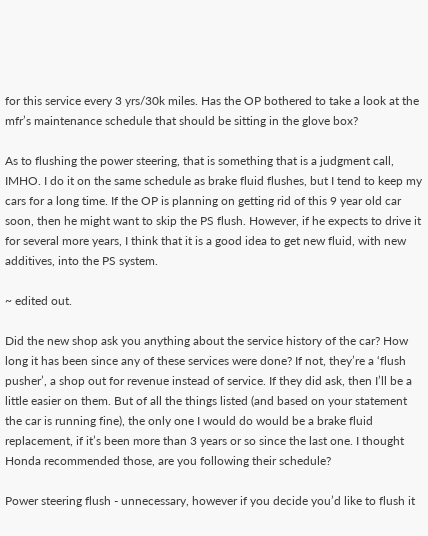for this service every 3 yrs/30k miles. Has the OP bothered to take a look at the mfr’s maintenance schedule that should be sitting in the glove box?

As to flushing the power steering, that is something that is a judgment call, IMHO. I do it on the same schedule as brake fluid flushes, but I tend to keep my cars for a long time. If the OP is planning on getting rid of this 9 year old car soon, then he might want to skip the PS flush. However, if he expects to drive it for several more years, I think that it is a good idea to get new fluid, with new additives, into the PS system.

~ edited out.

Did the new shop ask you anything about the service history of the car? How long it has been since any of these services were done? If not, they’re a ‘flush pusher’, a shop out for revenue instead of service. If they did ask, then I’ll be a little easier on them. But of all the things listed (and based on your statement the car is running fine), the only one I would do would be a brake fluid replacement, if it’s been more than 3 years or so since the last one. I thought Honda recommended those, are you following their schedule?

Power steering flush - unnecessary, however if you decide you’d like to flush it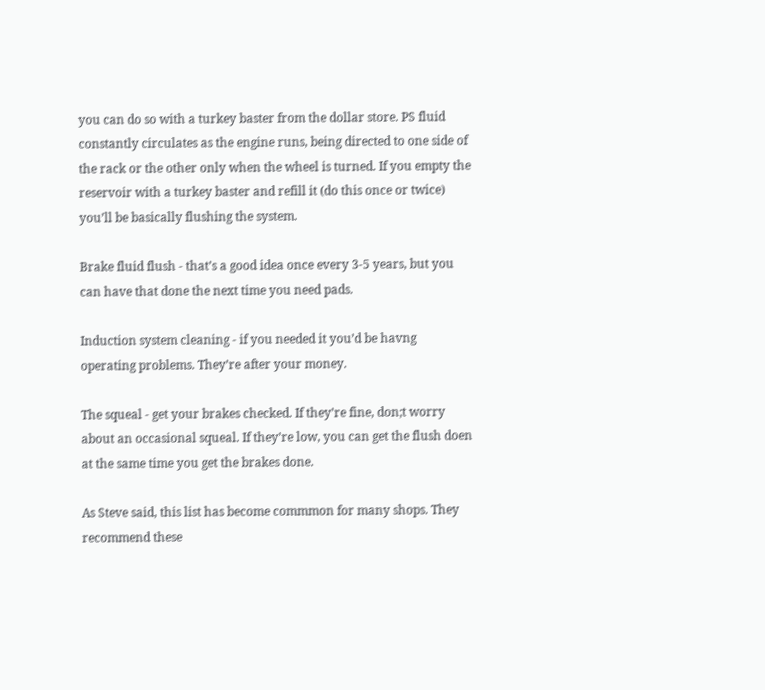you can do so with a turkey baster from the dollar store. PS fluid constantly circulates as the engine runs, being directed to one side of the rack or the other only when the wheel is turned. If you empty the reservoir with a turkey baster and refill it (do this once or twice) you’ll be basically flushing the system.

Brake fluid flush - that’s a good idea once every 3-5 years, but you can have that done the next time you need pads.

Induction system cleaning - if you needed it you’d be havng operating problems. They’re after your money.

The squeal - get your brakes checked. If they’re fine, don;t worry about an occasional squeal. If they’re low, you can get the flush doen at the same time you get the brakes done.

As Steve said, this list has become commmon for many shops. They recommend these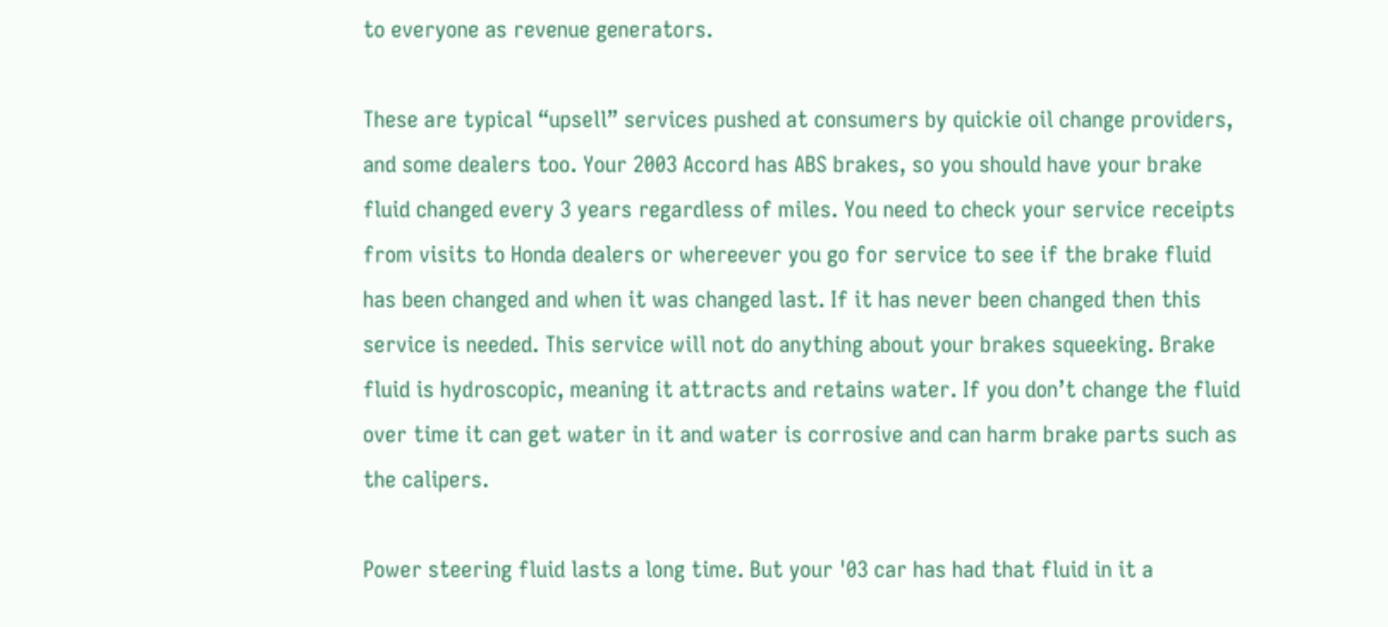to everyone as revenue generators.

These are typical “upsell” services pushed at consumers by quickie oil change providers, and some dealers too. Your 2003 Accord has ABS brakes, so you should have your brake fluid changed every 3 years regardless of miles. You need to check your service receipts from visits to Honda dealers or whereever you go for service to see if the brake fluid has been changed and when it was changed last. If it has never been changed then this service is needed. This service will not do anything about your brakes squeeking. Brake fluid is hydroscopic, meaning it attracts and retains water. If you don’t change the fluid over time it can get water in it and water is corrosive and can harm brake parts such as the calipers.

Power steering fluid lasts a long time. But your '03 car has had that fluid in it a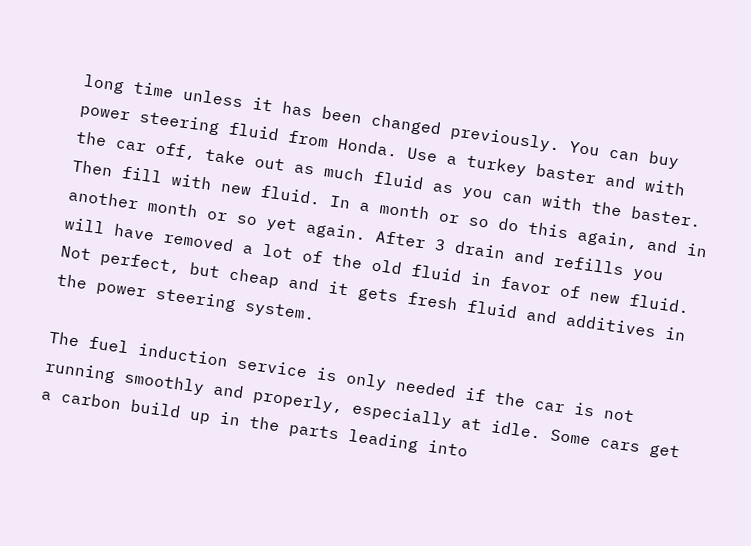long time unless it has been changed previously. You can buy power steering fluid from Honda. Use a turkey baster and with the car off, take out as much fluid as you can with the baster. Then fill with new fluid. In a month or so do this again, and in another month or so yet again. After 3 drain and refills you will have removed a lot of the old fluid in favor of new fluid. Not perfect, but cheap and it gets fresh fluid and additives in the power steering system.

The fuel induction service is only needed if the car is not running smoothly and properly, especially at idle. Some cars get a carbon build up in the parts leading into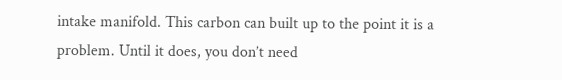intake manifold. This carbon can built up to the point it is a problem. Until it does, you don’t need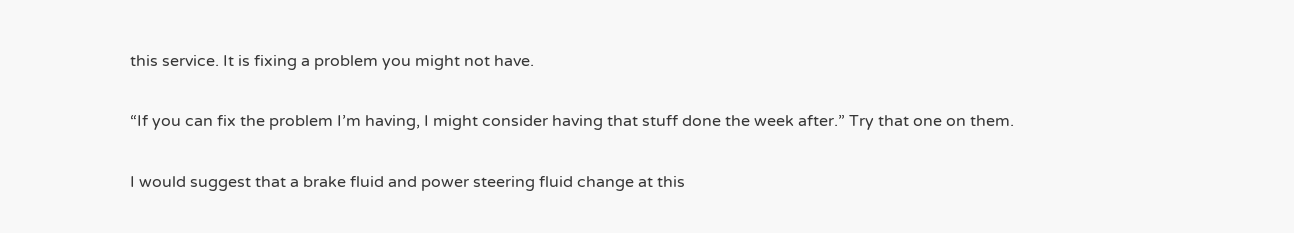this service. It is fixing a problem you might not have.

“If you can fix the problem I’m having, I might consider having that stuff done the week after.” Try that one on them.

I would suggest that a brake fluid and power steering fluid change at this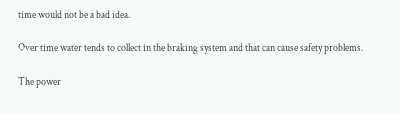time would not be a bad idea.

Over time water tends to collect in the braking system and that can cause safety problems.

The power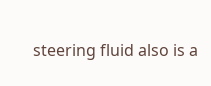steering fluid also is a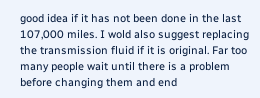good idea if it has not been done in the last 107,000 miles. I wold also suggest replacing the transmission fluid if it is original. Far too many people wait until there is a problem before changing them and end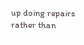up doing repairs rather than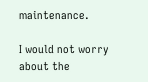maintenance.

I would not worry about the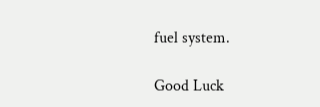fuel system.

Good Luck